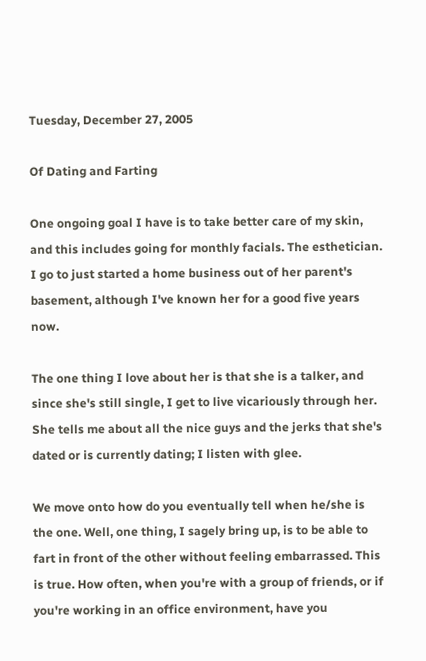Tuesday, December 27, 2005

Of Dating and Farting

One ongoing goal I have is to take better care of my skin, and this includes going for monthly facials. The esthetician. I go to just started a home business out of her parent's basement, although I've known her for a good five years now.

The one thing I love about her is that she is a talker, and since she's still single, I get to live vicariously through her. She tells me about all the nice guys and the jerks that she's dated or is currently dating; I listen with glee.

We move onto how do you eventually tell when he/she is the one. Well, one thing, I sagely bring up, is to be able to fart in front of the other without feeling embarrassed. This is true. How often, when you're with a group of friends, or if you're working in an office environment, have you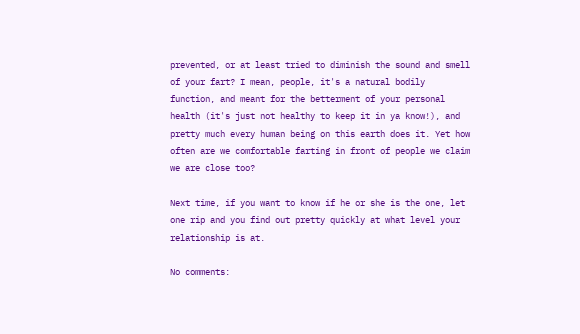prevented, or at least tried to diminish the sound and smell of your fart? I mean, people, it's a natural bodily function, and meant for the betterment of your personal health (it's just not healthy to keep it in ya know!), and pretty much every human being on this earth does it. Yet how often are we comfortable farting in front of people we claim we are close too?

Next time, if you want to know if he or she is the one, let one rip and you find out pretty quickly at what level your relationship is at.

No comments: